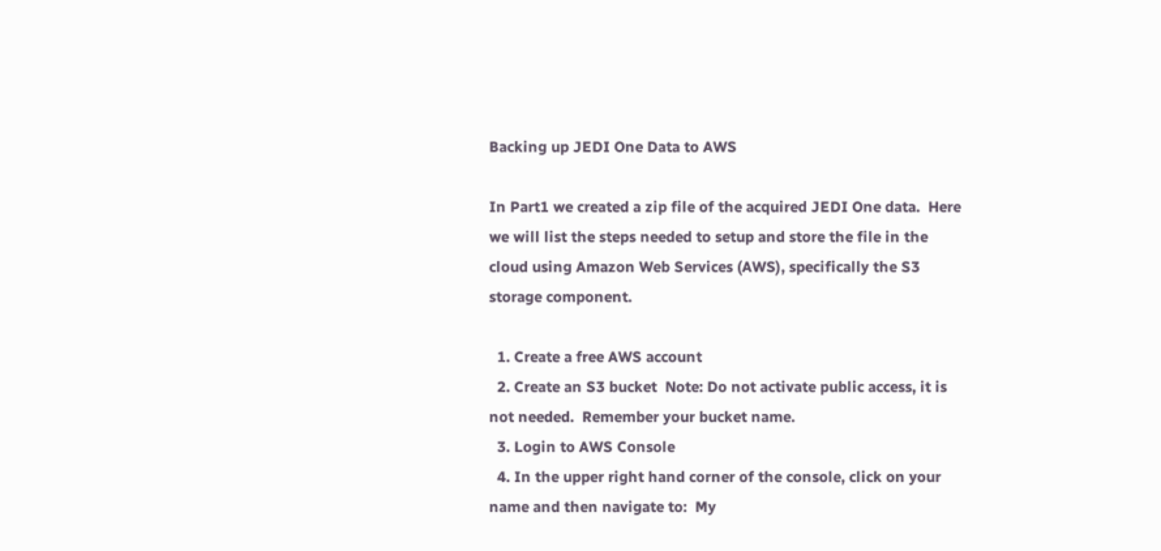Backing up JEDI One Data to AWS

In Part1 we created a zip file of the acquired JEDI One data.  Here we will list the steps needed to setup and store the file in the cloud using Amazon Web Services (AWS), specifically the S3 storage component.

  1. Create a free AWS account
  2. Create an S3 bucket  Note: Do not activate public access, it is not needed.  Remember your bucket name.
  3. Login to AWS Console
  4. In the upper right hand corner of the console, click on your name and then navigate to:  My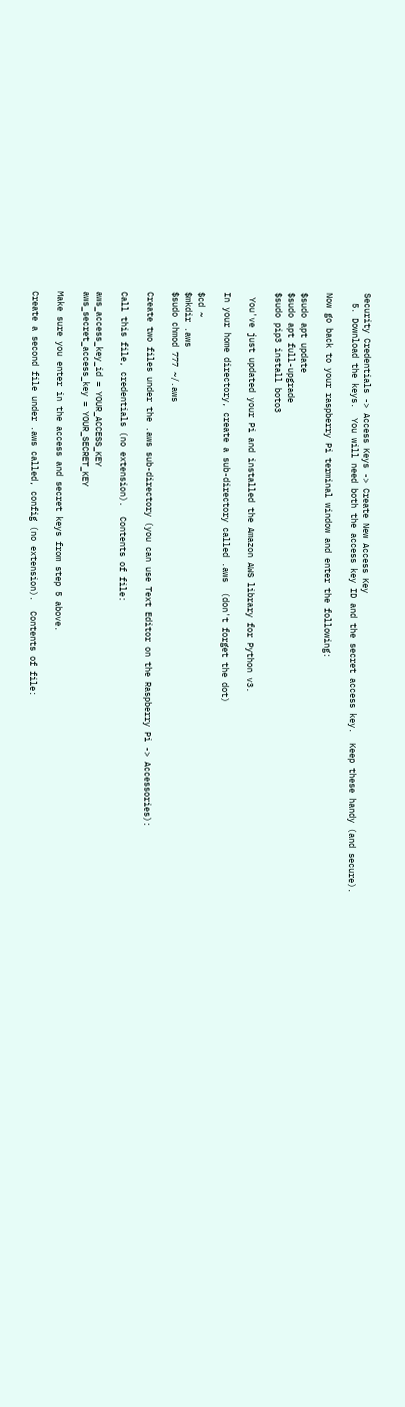Security Credentials -> Access Keys -> Create New Access Key
  5. Download the keys.  You will need both the access key ID and the secret access key.  Keep these handy (and secure).

Now go back to your raspberry Pi terminal window and enter the following:

$sudo apt update
$sudo apt full-upgrade
$sudo pip3 install boto3

 You've just updated your Pi and installed the Amazon AWS library for Python v3.

In your home directory, create a sub-directory called .aws  (don't forget the dot)

$cd ~
$mkdir .aws
$sudo chmod 777 ~/.aws

Create two files under the .aws sub-directory (you can use Text Editor on the Raspberry Pi -> Accessories):

Call this file, credentials (no extension).  Contents of file:

aws_access_key_id = YOUR_ACCESS_KEY
aws_secret_access_key = YOUR_SECRET_KEY

Make sure you enter in the access and secret keys from step 5 above.

Create a second file under .aws called, config (no extension).  Contents of file: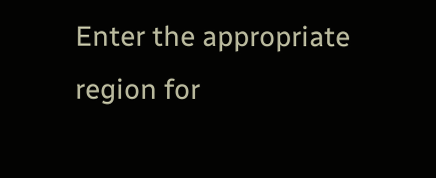Enter the appropriate region for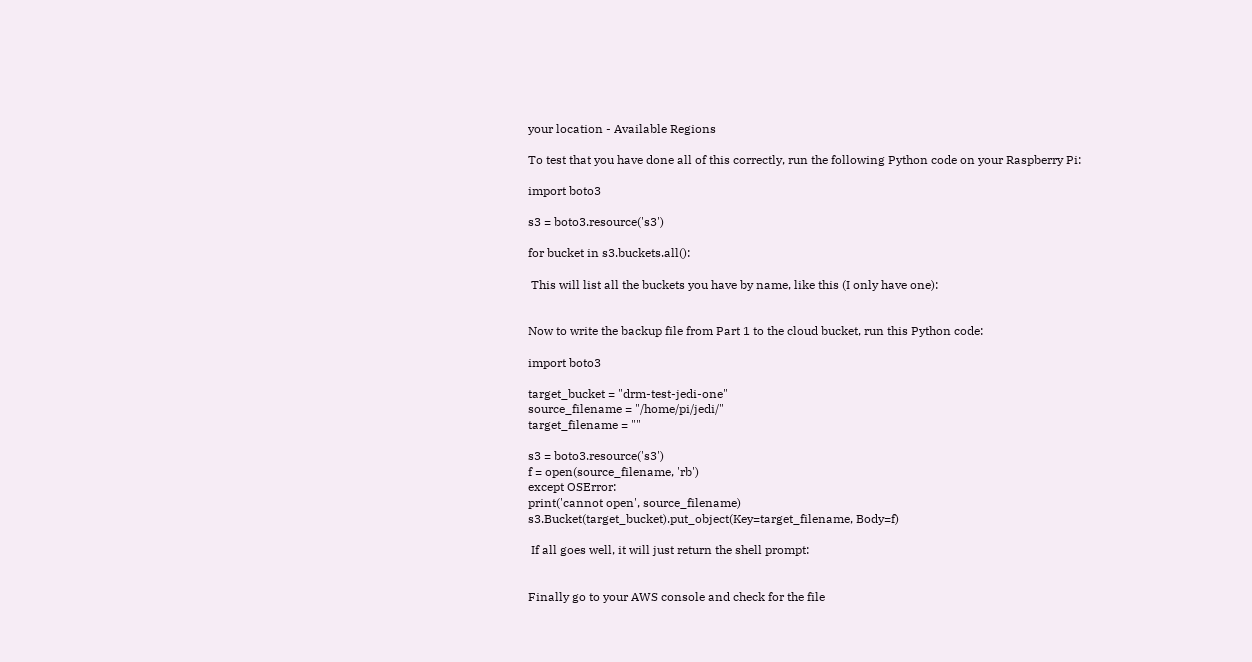your location - Available Regions

To test that you have done all of this correctly, run the following Python code on your Raspberry Pi:

import boto3

s3 = boto3.resource('s3')

for bucket in s3.buckets.all():

 This will list all the buckets you have by name, like this (I only have one):


Now to write the backup file from Part 1 to the cloud bucket, run this Python code:

import boto3

target_bucket = "drm-test-jedi-one"
source_filename = "/home/pi/jedi/"
target_filename = ""

s3 = boto3.resource('s3')
f = open(source_filename, 'rb')
except OSError:
print('cannot open', source_filename)
s3.Bucket(target_bucket).put_object(Key=target_filename, Body=f)

 If all goes well, it will just return the shell prompt:


Finally go to your AWS console and check for the file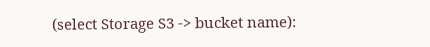(select Storage S3 -> bucket name):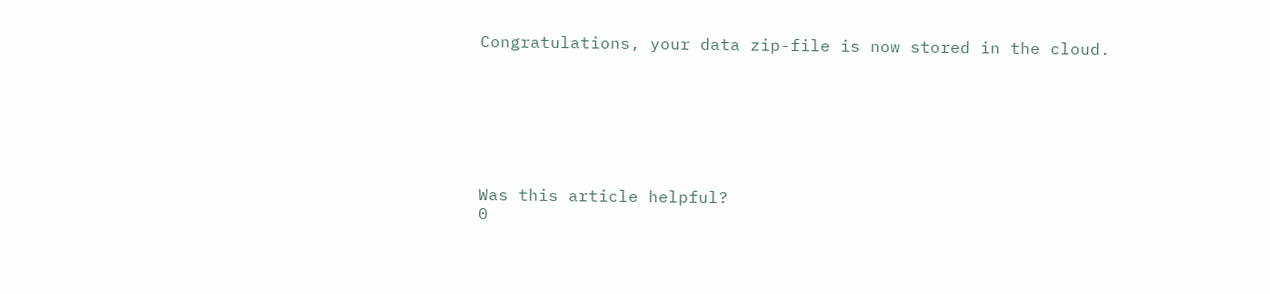Congratulations, your data zip-file is now stored in the cloud.







Was this article helpful?
0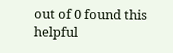out of 0 found this helpful